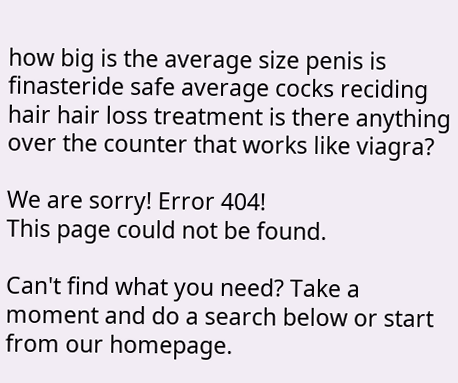how big is the average size penis is finasteride safe average cocks reciding hair hair loss treatment is there anything over the counter that works like viagra?

We are sorry! Error 404!
This page could not be found.

Can't find what you need? Take a moment and do a search below or start from our homepage.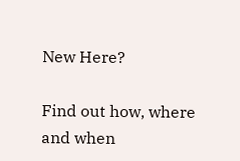New Here?

Find out how, where and when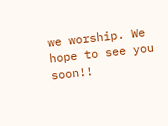we worship. We hope to see you soon!!